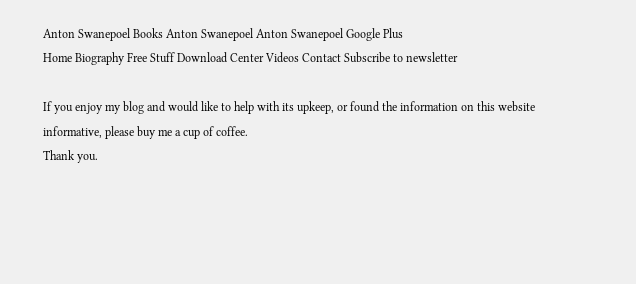Anton Swanepoel Books Anton Swanepoel Anton Swanepoel Google Plus
Home Biography Free Stuff Download Center Videos Contact Subscribe to newsletter

If you enjoy my blog and would like to help with its upkeep, or found the information on this website informative, please buy me a cup of coffee.
Thank you.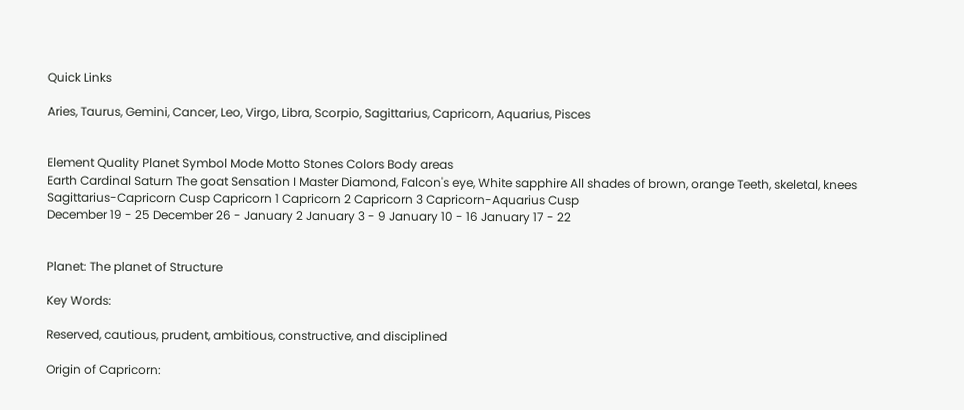Quick Links

Aries, Taurus, Gemini, Cancer, Leo, Virgo, Libra, Scorpio, Sagittarius, Capricorn, Aquarius, Pisces


Element Quality Planet Symbol Mode Motto Stones Colors Body areas
Earth Cardinal Saturn The goat Sensation I Master Diamond, Falcon's eye, White sapphire All shades of brown, orange Teeth, skeletal, knees
Sagittarius-Capricorn Cusp Capricorn 1 Capricorn 2 Capricorn 3 Capricorn-Aquarius Cusp
December 19 - 25 December 26 - January 2 January 3 - 9 January 10 - 16 January 17 - 22


Planet: The planet of Structure

Key Words:

Reserved, cautious, prudent, ambitious, constructive, and disciplined

Origin of Capricorn: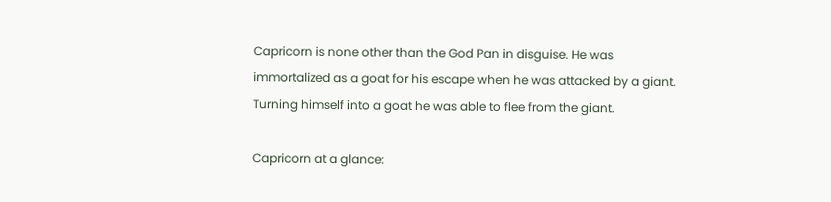Capricorn is none other than the God Pan in disguise. He was immortalized as a goat for his escape when he was attacked by a giant. Turning himself into a goat he was able to flee from the giant.

Capricorn at a glance: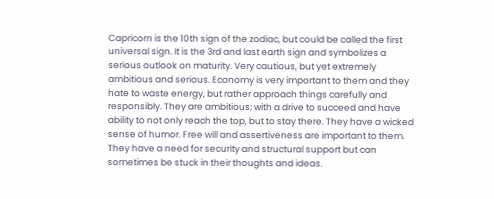Capricorn is the 10th sign of the zodiac, but could be called the first universal sign. It is the 3rd and last earth sign and symbolizes a serious outlook on maturity. Very cautious, but yet extremely ambitious and serious. Economy is very important to them and they hate to waste energy, but rather approach things carefully and responsibly. They are ambitious; with a drive to succeed and have ability to not only reach the top, but to stay there. They have a wicked sense of humor. Free will and assertiveness are important to them. They have a need for security and structural support but can sometimes be stuck in their thoughts and ideas.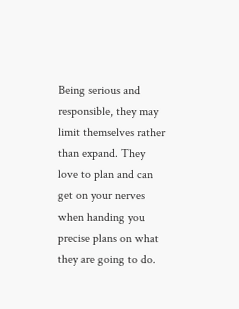Being serious and responsible, they may limit themselves rather than expand. They love to plan and can get on your nerves when handing you precise plans on what they are going to do.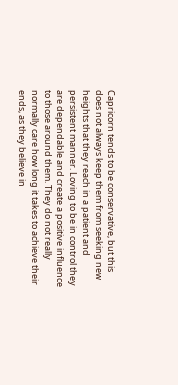Capricorn tends to be conservative, but this does not always keep them from seeking new heights that they reach in a patient and persistent manner. Loving to be in control they are dependable and create a positive influence to those around them. They do not really normally care how long it takes to achieve their ends, as they believe in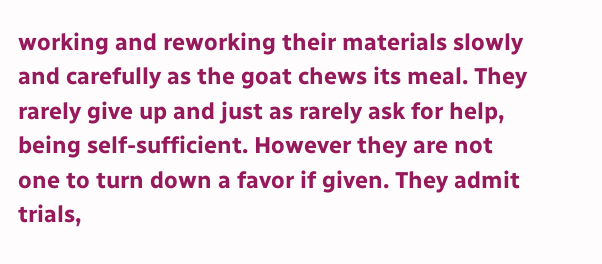working and reworking their materials slowly and carefully as the goat chews its meal. They rarely give up and just as rarely ask for help, being self-sufficient. However they are not one to turn down a favor if given. They admit trials,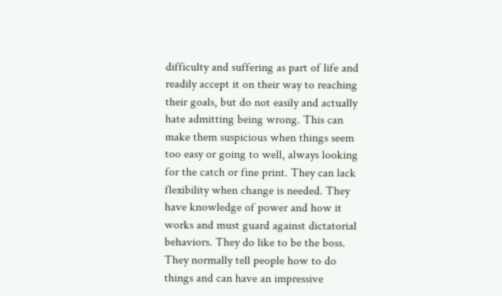difficulty and suffering as part of life and readily accept it on their way to reaching their goals, but do not easily and actually hate admitting being wrong. This can make them suspicious when things seem too easy or going to well, always looking for the catch or fine print. They can lack flexibility when change is needed. They have knowledge of power and how it works and must guard against dictatorial behaviors. They do like to be the boss. They normally tell people how to do things and can have an impressive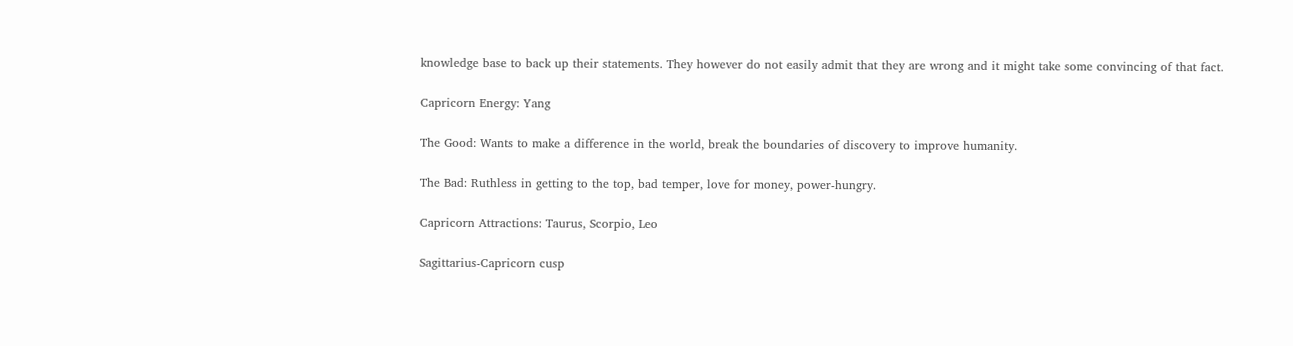knowledge base to back up their statements. They however do not easily admit that they are wrong and it might take some convincing of that fact.

Capricorn Energy: Yang

The Good: Wants to make a difference in the world, break the boundaries of discovery to improve humanity.

The Bad: Ruthless in getting to the top, bad temper, love for money, power-hungry.

Capricorn Attractions: Taurus, Scorpio, Leo

Sagittarius-Capricorn cusp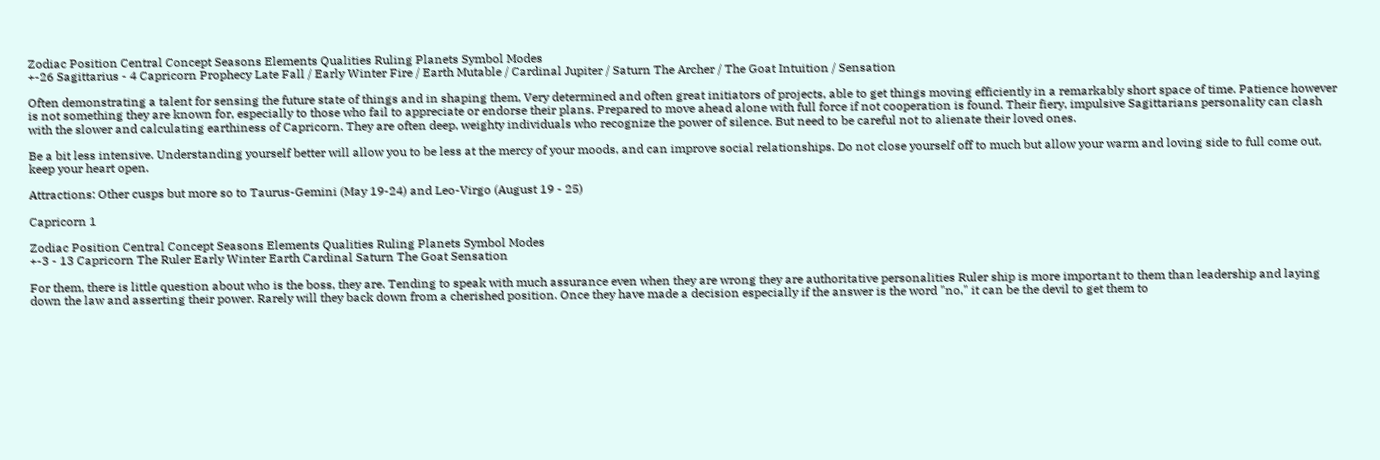Zodiac Position Central Concept Seasons Elements Qualities Ruling Planets Symbol Modes
+-26 Sagittarius - 4 Capricorn Prophecy Late Fall / Early Winter Fire / Earth Mutable / Cardinal Jupiter / Saturn The Archer / The Goat Intuition / Sensation

Often demonstrating a talent for sensing the future state of things and in shaping them, Very determined and often great initiators of projects, able to get things moving efficiently in a remarkably short space of time. Patience however is not something they are known for, especially to those who fail to appreciate or endorse their plans. Prepared to move ahead alone with full force if not cooperation is found. Their fiery, impulsive Sagittarians personality can clash with the slower and calculating earthiness of Capricorn. They are often deep, weighty individuals who recognize the power of silence. But need to be careful not to alienate their loved ones.

Be a bit less intensive. Understanding yourself better will allow you to be less at the mercy of your moods, and can improve social relationships. Do not close yourself off to much but allow your warm and loving side to full come out, keep your heart open.

Attractions: Other cusps but more so to Taurus-Gemini (May 19-24) and Leo-Virgo (August 19 - 25)

Capricorn 1

Zodiac Position Central Concept Seasons Elements Qualities Ruling Planets Symbol Modes
+-3 - 13 Capricorn The Ruler Early Winter Earth Cardinal Saturn The Goat Sensation

For them, there is little question about who is the boss, they are. Tending to speak with much assurance even when they are wrong they are authoritative personalities Ruler ship is more important to them than leadership and laying down the law and asserting their power. Rarely will they back down from a cherished position. Once they have made a decision especially if the answer is the word "no," it can be the devil to get them to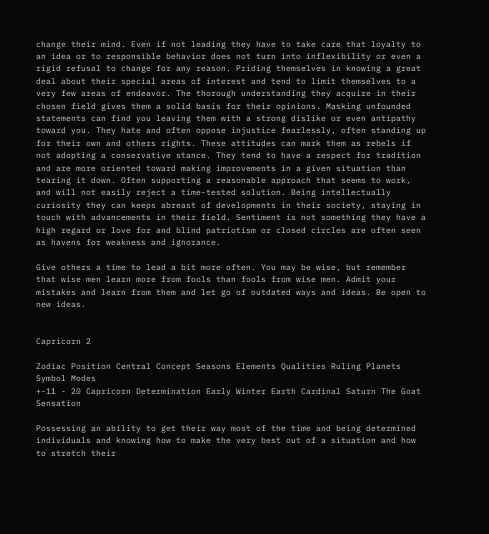change their mind. Even if not leading they have to take care that loyalty to an idea or to responsible behavior does not turn into inflexibility or even a rigid refusal to change for any reason. Priding themselves in knowing a great deal about their special areas of interest and tend to limit themselves to a very few areas of endeavor. The thorough understanding they acquire in their chosen field gives them a solid basis for their opinions. Masking unfounded statements can find you leaving them with a strong dislike or even antipathy toward you. They hate and often oppose injustice fearlessly, often standing up for their own and others rights. These attitudes can mark them as rebels if not adopting a conservative stance. They tend to have a respect for tradition and are more oriented toward making improvements in a given situation than tearing it down. Often supporting a reasonable approach that seems to work, and will not easily reject a time-tested solution. Being intellectually curiosity they can keeps abreast of developments in their society, staying in touch with advancements in their field. Sentiment is not something they have a high regard or love for and blind patriotism or closed circles are often seen as havens for weakness and ignorance.

Give others a time to lead a bit more often. You may be wise, but remember that wise men learn more from fools than fools from wise men. Admit your mistakes and learn from them and let go of outdated ways and ideas. Be open to new ideas.


Capricorn 2

Zodiac Position Central Concept Seasons Elements Qualities Ruling Planets Symbol Modes
+-11 - 20 Capricorn Determination Early Winter Earth Cardinal Saturn The Goat Sensation

Possessing an ability to get their way most of the time and being determined individuals and knowing how to make the very best out of a situation and how to stretch their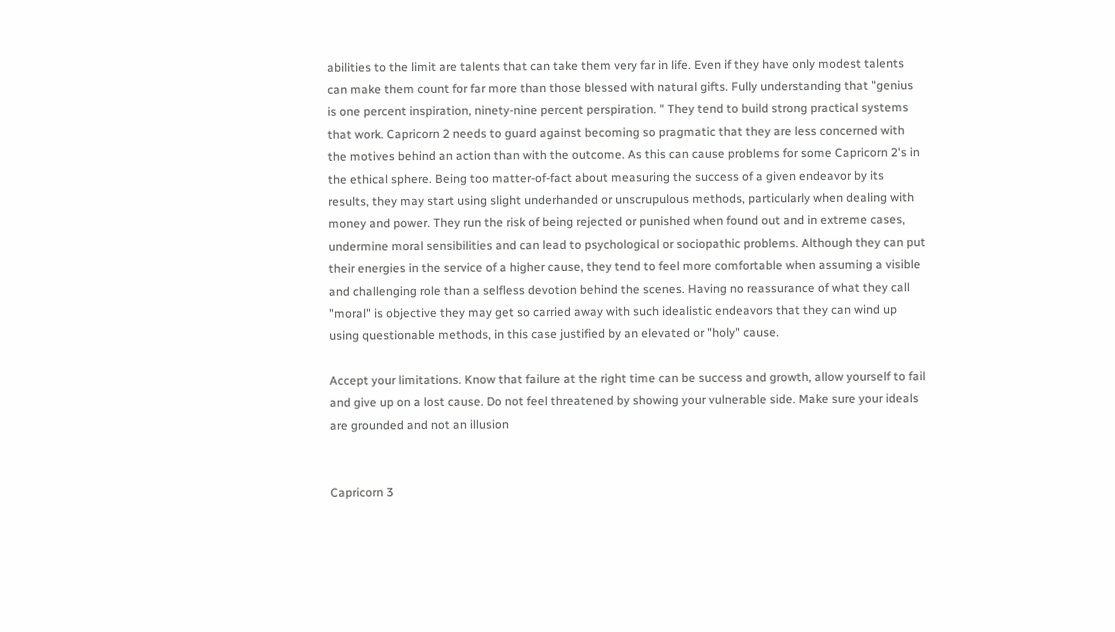abilities to the limit are talents that can take them very far in life. Even if they have only modest talents can make them count for far more than those blessed with natural gifts. Fully understanding that "genius is one percent inspiration, ninety-nine percent perspiration. " They tend to build strong practical systems that work. Capricorn 2 needs to guard against becoming so pragmatic that they are less concerned with the motives behind an action than with the outcome. As this can cause problems for some Capricorn 2's in the ethical sphere. Being too matter-of-fact about measuring the success of a given endeavor by its results, they may start using slight underhanded or unscrupulous methods, particularly when dealing with money and power. They run the risk of being rejected or punished when found out and in extreme cases, undermine moral sensibilities and can lead to psychological or sociopathic problems. Although they can put their energies in the service of a higher cause, they tend to feel more comfortable when assuming a visible and challenging role than a selfless devotion behind the scenes. Having no reassurance of what they call "moral" is objective they may get so carried away with such idealistic endeavors that they can wind up using questionable methods, in this case justified by an elevated or "holy" cause.

Accept your limitations. Know that failure at the right time can be success and growth, allow yourself to fail and give up on a lost cause. Do not feel threatened by showing your vulnerable side. Make sure your ideals are grounded and not an illusion


Capricorn 3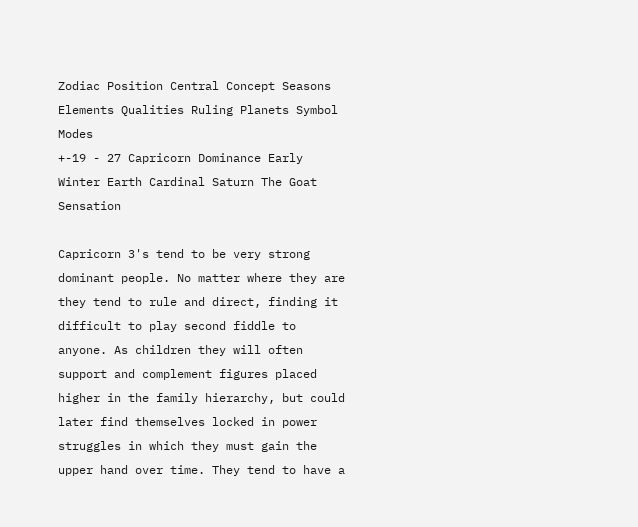Zodiac Position Central Concept Seasons Elements Qualities Ruling Planets Symbol Modes
+-19 - 27 Capricorn Dominance Early Winter Earth Cardinal Saturn The Goat Sensation

Capricorn 3's tend to be very strong dominant people. No matter where they are they tend to rule and direct, finding it difficult to play second fiddle to anyone. As children they will often support and complement figures placed higher in the family hierarchy, but could later find themselves locked in power struggles in which they must gain the upper hand over time. They tend to have a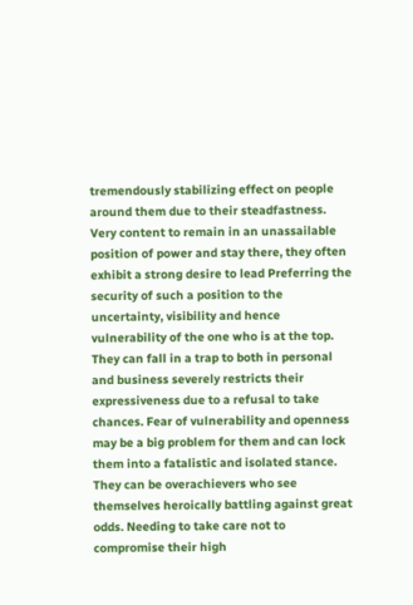tremendously stabilizing effect on people around them due to their steadfastness. Very content to remain in an unassailable position of power and stay there, they often exhibit a strong desire to lead Preferring the security of such a position to the uncertainty, visibility and hence vulnerability of the one who is at the top. They can fall in a trap to both in personal and business severely restricts their expressiveness due to a refusal to take chances. Fear of vulnerability and openness may be a big problem for them and can lock them into a fatalistic and isolated stance. They can be overachievers who see themselves heroically battling against great odds. Needing to take care not to compromise their high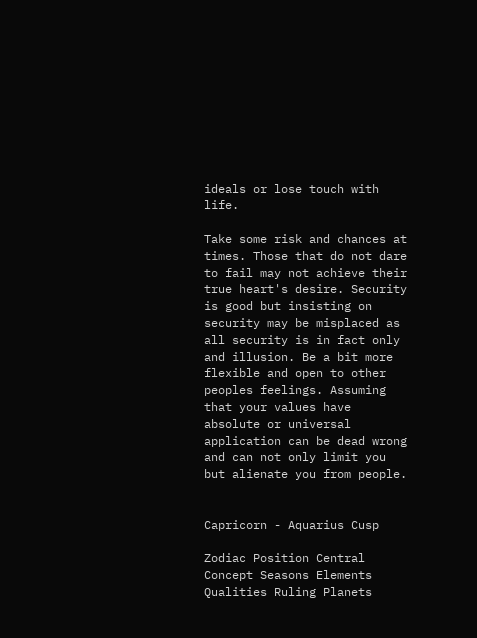ideals or lose touch with life.

Take some risk and chances at times. Those that do not dare to fail may not achieve their true heart's desire. Security is good but insisting on security may be misplaced as all security is in fact only and illusion. Be a bit more flexible and open to other peoples feelings. Assuming that your values have absolute or universal application can be dead wrong and can not only limit you but alienate you from people.


Capricorn - Aquarius Cusp

Zodiac Position Central Concept Seasons Elements Qualities Ruling Planets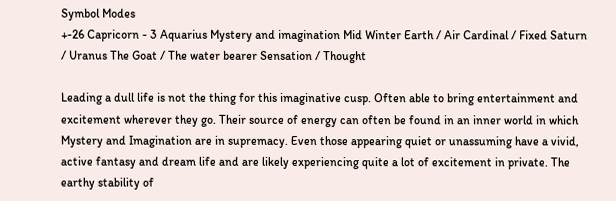Symbol Modes
+-26 Capricorn - 3 Aquarius Mystery and imagination Mid Winter Earth / Air Cardinal / Fixed Saturn / Uranus The Goat / The water bearer Sensation / Thought

Leading a dull life is not the thing for this imaginative cusp. Often able to bring entertainment and excitement wherever they go. Their source of energy can often be found in an inner world in which Mystery and Imagination are in supremacy. Even those appearing quiet or unassuming have a vivid, active fantasy and dream life and are likely experiencing quite a lot of excitement in private. The earthy stability of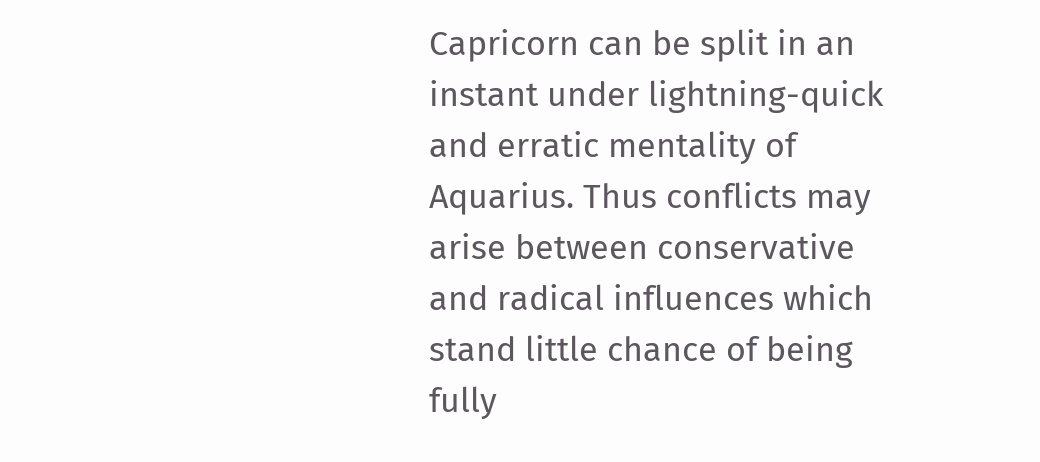Capricorn can be split in an instant under lightning-quick and erratic mentality of Aquarius. Thus conflicts may arise between conservative and radical influences which stand little chance of being fully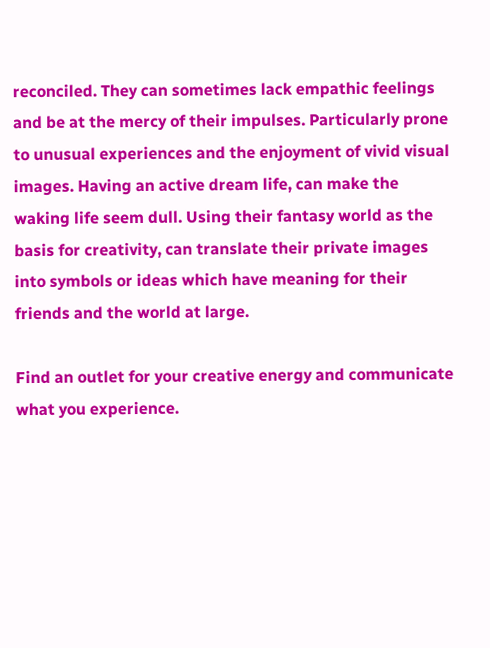reconciled. They can sometimes lack empathic feelings and be at the mercy of their impulses. Particularly prone to unusual experiences and the enjoyment of vivid visual images. Having an active dream life, can make the waking life seem dull. Using their fantasy world as the basis for creativity, can translate their private images into symbols or ideas which have meaning for their friends and the world at large.

Find an outlet for your creative energy and communicate what you experience.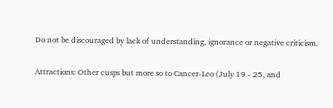Do not be discouraged by lack of understanding, ignorance or negative criticism.

Attractions: Other cusps but more so to Cancer-Leo (July 19 - 25, and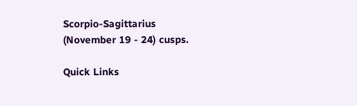Scorpio-Sagittarius (November 19 - 24) cusps.

Quick Links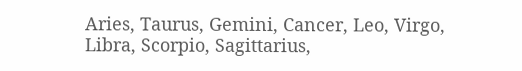Aries, Taurus, Gemini, Cancer, Leo, Virgo, Libra, Scorpio, Sagittarius,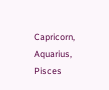Capricorn, Aquarius, Pisces